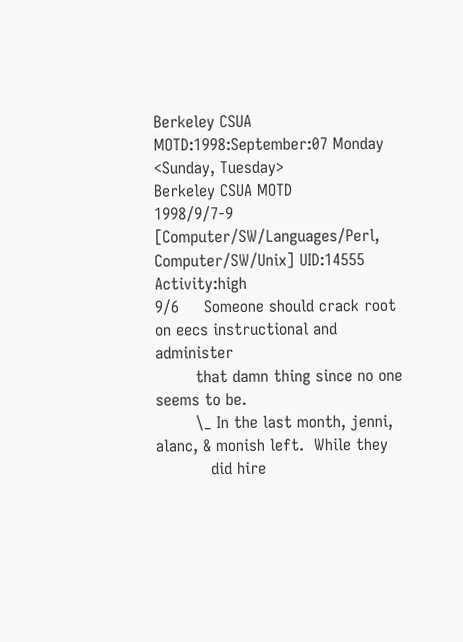Berkeley CSUA MOTD:1998:September:07 Monday <Sunday, Tuesday>
Berkeley CSUA MOTD
1998/9/7-9 [Computer/SW/Languages/Perl, Computer/SW/Unix] UID:14555 Activity:high
9/6     Someone should crack root on eecs instructional and administer
        that damn thing since no one seems to be.
        \_ In the last month, jenni, alanc, & monish left.  While they
           did hire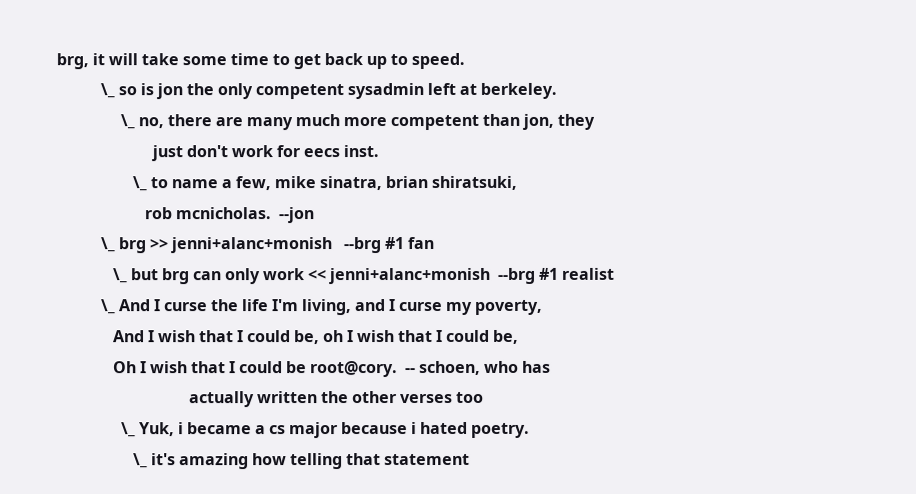brg, it will take some time to get back up to speed.
           \_ so is jon the only competent sysadmin left at berkeley.
                \_ no, there are many much more competent than jon, they
                        just don't work for eecs inst.
                   \_ to name a few, mike sinatra, brian shiratsuki,
                      rob mcnicholas.  --jon
           \_ brg >> jenni+alanc+monish   --brg #1 fan
              \_ but brg can only work << jenni+alanc+monish  --brg #1 realist
           \_ And I curse the life I'm living, and I curse my poverty,
              And I wish that I could be, oh I wish that I could be,
              Oh I wish that I could be root@cory.  -- schoen, who has
                                 actually written the other verses too
                \_ Yuk, i became a cs major because i hated poetry.
                   \_ it's amazing how telling that statement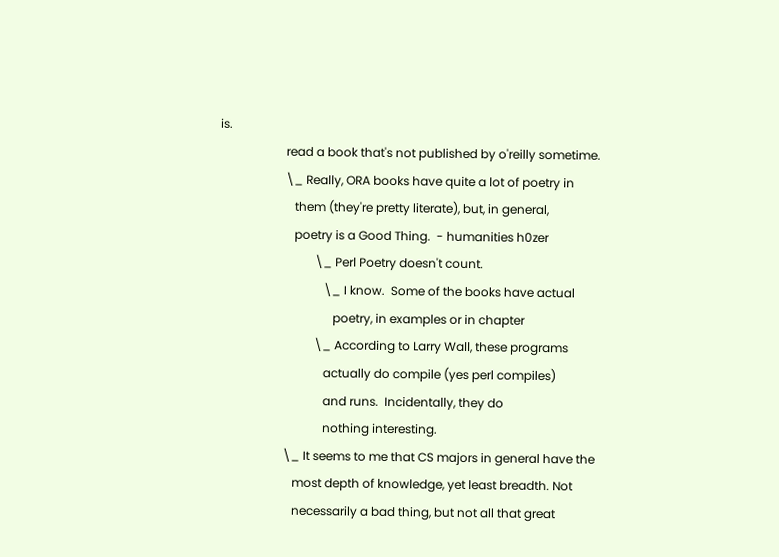is.
                      read a book that's not published by o'reilly sometime.
                      \_ Really, ORA books have quite a lot of poetry in
                         them (they're pretty literate), but, in general,
                         poetry is a Good Thing.  - humanities h0zer
                                \_ Perl Poetry doesn't count.
                                   \_ I know.  Some of the books have actual
                                      poetry, in examples or in chapter
                                \_ According to Larry Wall, these programs
                                   actually do compile (yes perl compiles)
                                   and runs.  Incidentally, they do
                                   nothing interesting.
                      \_ It seems to me that CS majors in general have the
                         most depth of knowledge, yet least breadth. Not
                         necessarily a bad thing, but not all that great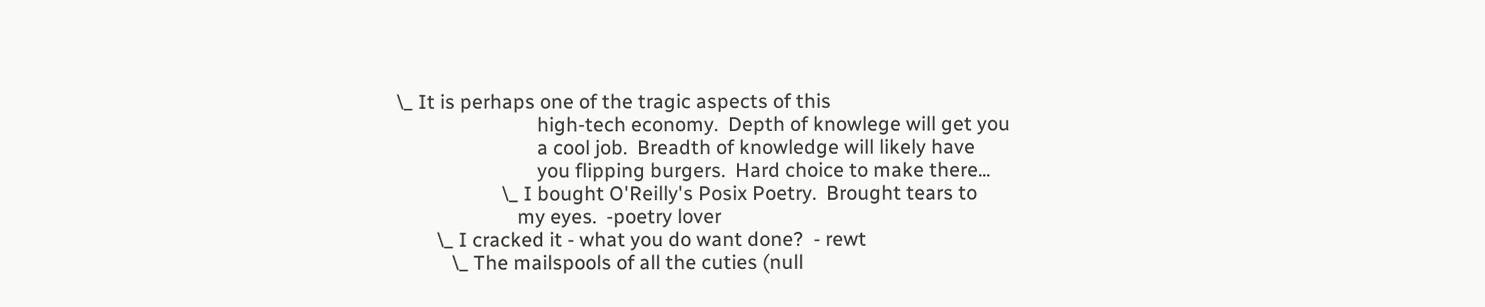\_ It is perhaps one of the tragic aspects of this
                            high-tech economy.  Depth of knowlege will get you
                            a cool job.  Breadth of knowledge will likely have
                            you flipping burgers.  Hard choice to make there...
                     \_ I bought O'Reilly's Posix Poetry.  Brought tears to
                        my eyes.  -poetry lover
        \_ I cracked it - what you do want done?  - rewt
           \_ The mailspools of all the cuties (null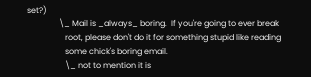set?)
                \_ Mail is _always_ boring.  If you're going to ever break
                   root, please don't do it for something stupid like reading
                   some chick's boring email.
                   \_ not to mention it is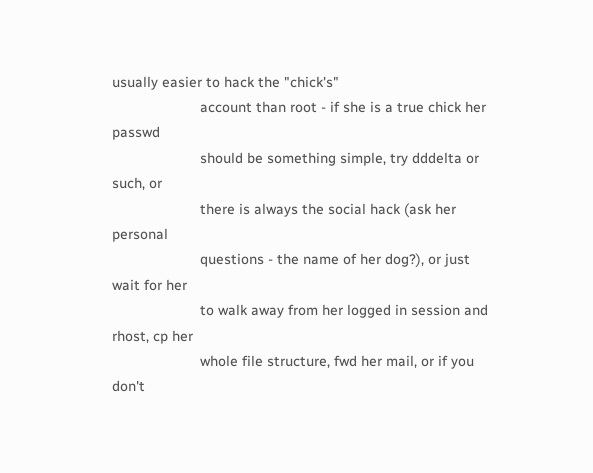usually easier to hack the "chick's"
                      account than root - if she is a true chick her passwd
                      should be something simple, try dddelta or such, or
                      there is always the social hack (ask her personal
                      questions - the name of her dog?), or just wait for her
                      to walk away from her logged in session and rhost, cp her
                      whole file structure, fwd her mail, or if you don't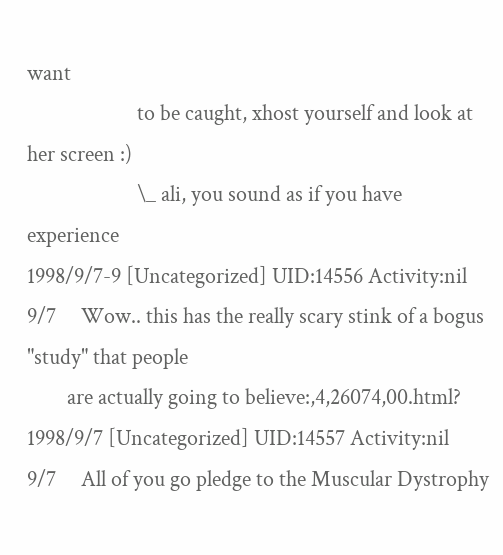want
                      to be caught, xhost yourself and look at her screen :)
                      \_ ali, you sound as if you have experience
1998/9/7-9 [Uncategorized] UID:14556 Activity:nil
9/7     Wow.. this has the really scary stink of a bogus "study" that people
        are actually going to believe:,4,26074,00.html?
1998/9/7 [Uncategorized] UID:14557 Activity:nil
9/7     All of you go pledge to the Muscular Dystrophy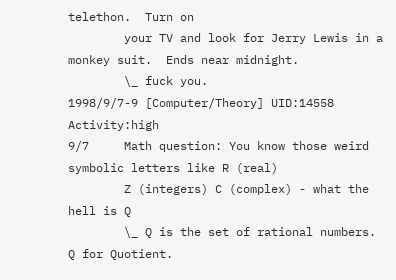telethon.  Turn on
        your TV and look for Jerry Lewis in a monkey suit.  Ends near midnight.
        \_ fuck you.
1998/9/7-9 [Computer/Theory] UID:14558 Activity:high
9/7     Math question: You know those weird symbolic letters like R (real)
        Z (integers) C (complex) - what the hell is Q
        \_ Q is the set of rational numbers. Q for Quotient.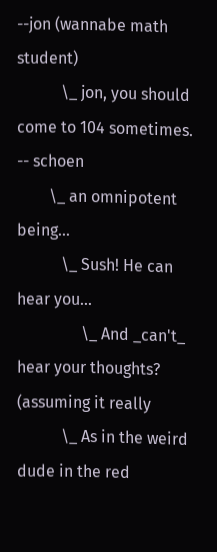--jon (wannabe math student)
           \_ jon, you should come to 104 sometimes.  -- schoen
        \_ an omnipotent being...
           \_ Sush! He can hear you...
                \_ And _can't_ hear your thoughts?  (assuming it really
           \_ As in the weird dude in the red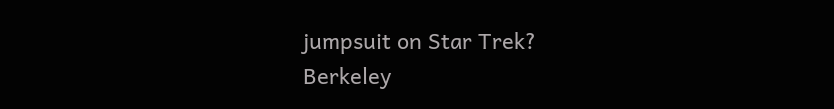jumpsuit on Star Trek?
Berkeley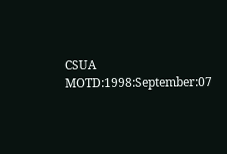CSUA MOTD:1998:September:07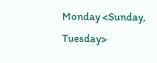Monday <Sunday, Tuesday>